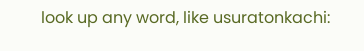look up any word, like usuratonkachi: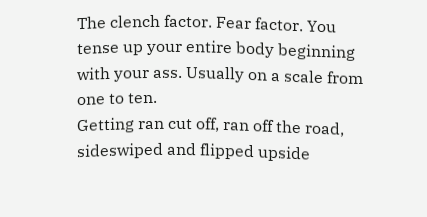The clench factor. Fear factor. You tense up your entire body beginning with your ass. Usually on a scale from one to ten.
Getting ran cut off, ran off the road, sideswiped and flipped upside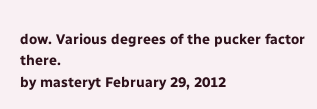dow. Various degrees of the pucker factor there.
by masteryt February 29, 2012